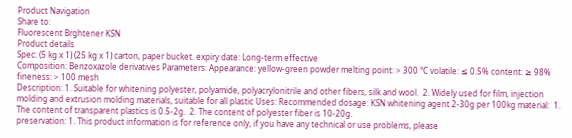Product Navigation
Share to:
Fluorescent Brghtener KSN
Product details
Spec: (5 kg x 1) (25 kg x 1) carton, paper bucket. expiry date: Long-term effective
Composition: Benzoxazole derivatives Parameters: Appearance: yellow-green powder melting point: > 300 °C volatile: ≤ 0.5% content: ≥ 98% fineness: > 100 mesh
Description: 1. Suitable for whitening polyester, polyamide, polyacrylonitrile and other fibers, silk and wool.  2. Widely used for film, injection molding and extrusion molding materials, suitable for all plastic Uses: Recommended dosage: KSN whitening agent 2-30g per 100kg material:  1. The content of transparent plastics is 0.5-2g.  2. The content of polyester fiber is 10-20g.
preservation: 1. This product information is for reference only, if you have any technical or use problems, please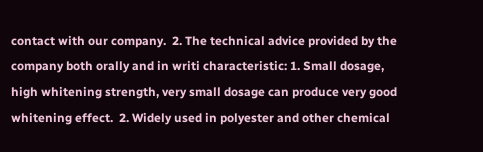contact with our company.  2. The technical advice provided by the company both orally and in writi characteristic: 1. Small dosage, high whitening strength, very small dosage can produce very good whitening effect.  2. Widely used in polyester and other chemical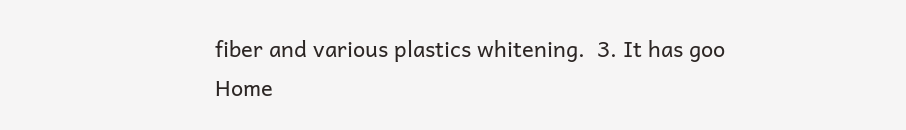fiber and various plastics whitening.  3. It has goo
Home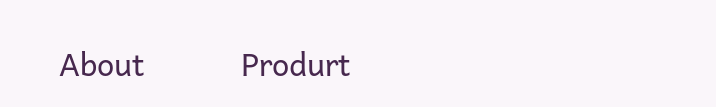About            Produrt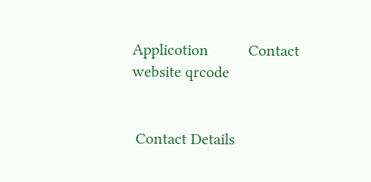Applicotion          Contact
website qrcode


 Contact Details